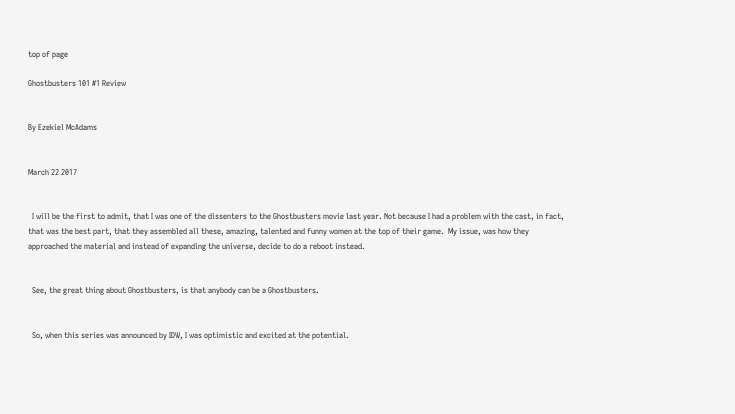top of page

Ghostbusters 101 #1 Review


By Ezekiel McAdams


March 22 2017


  I will be the first to admit, that I was one of the dissenters to the Ghostbusters movie last year. Not because I had a problem with the cast, in fact, that was the best part, that they assembled all these, amazing, talented and funny women at the top of their game.  My issue, was how they approached the material and instead of expanding the universe, decide to do a reboot instead.


  See, the great thing about Ghostbusters, is that anybody can be a Ghostbusters.


  So, when this series was announced by IDW, I was optimistic and excited at the potential.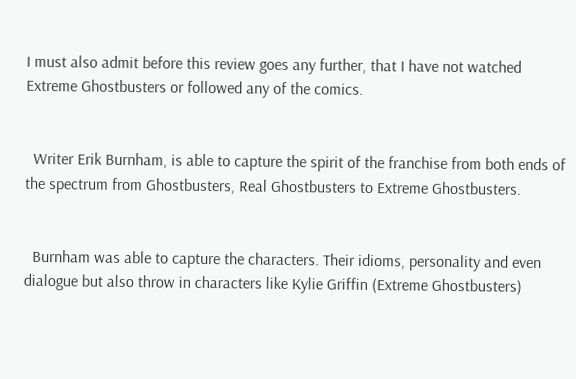I must also admit before this review goes any further, that I have not watched Extreme Ghostbusters or followed any of the comics.


  Writer Erik Burnham, is able to capture the spirit of the franchise from both ends of the spectrum from Ghostbusters, Real Ghostbusters to Extreme Ghostbusters.


  Burnham was able to capture the characters. Their idioms, personality and even dialogue but also throw in characters like Kylie Griffin (Extreme Ghostbusters)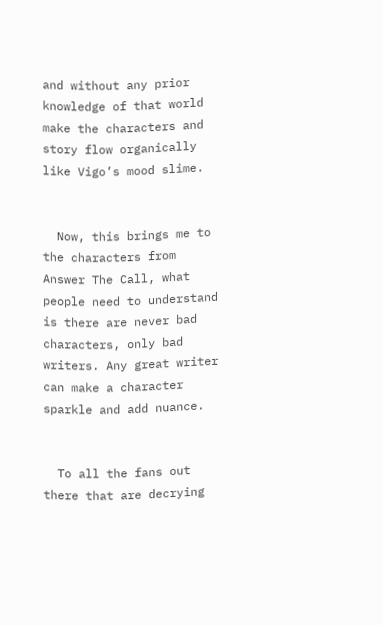and without any prior knowledge of that world make the characters and story flow organically like Vigo’s mood slime.


  Now, this brings me to the characters from Answer The Call, what people need to understand is there are never bad characters, only bad writers. Any great writer can make a character sparkle and add nuance.


  To all the fans out there that are decrying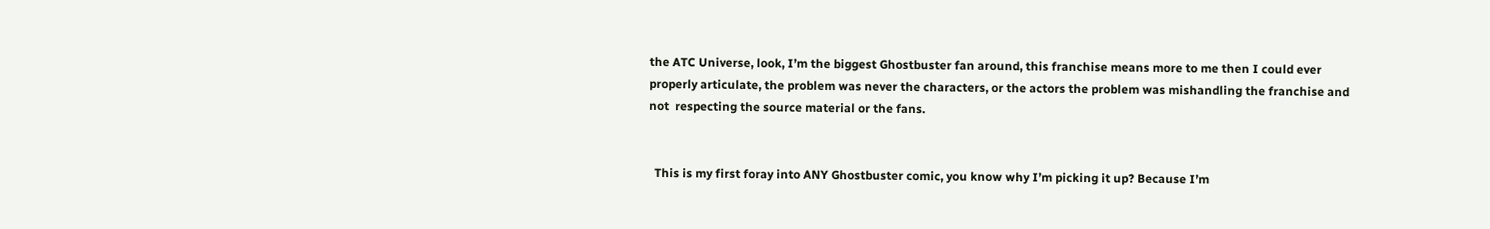the ATC Universe, look, I’m the biggest Ghostbuster fan around, this franchise means more to me then I could ever properly articulate, the problem was never the characters, or the actors the problem was mishandling the franchise and not  respecting the source material or the fans.


  This is my first foray into ANY Ghostbuster comic, you know why I’m picking it up? Because I’m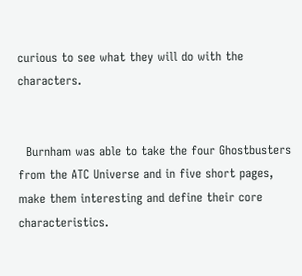curious to see what they will do with the characters.


  Burnham was able to take the four Ghostbusters from the ATC Universe and in five short pages, make them interesting and define their core characteristics.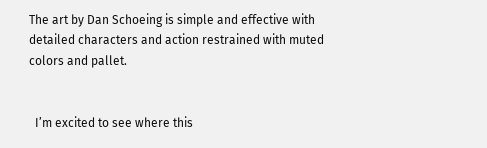The art by Dan Schoeing is simple and effective with detailed characters and action restrained with muted colors and pallet.


  I’m excited to see where this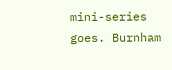mini-series goes. Burnham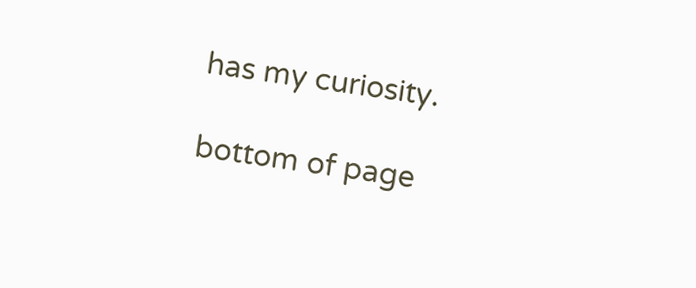has my curiosity.

bottom of page